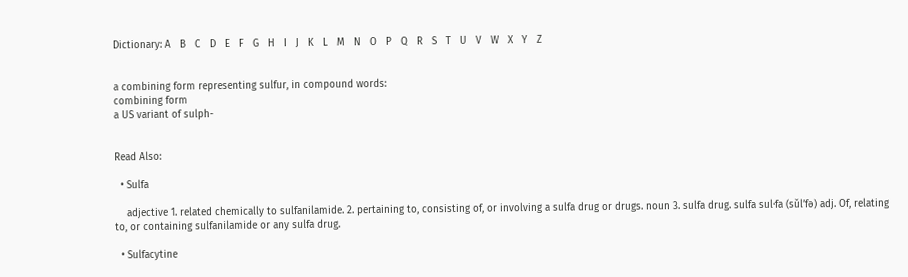Dictionary: A   B   C   D   E   F   G   H   I   J   K   L   M   N   O   P   Q   R   S   T   U   V   W   X   Y   Z


a combining form representing sulfur, in compound words:
combining form
a US variant of sulph-


Read Also:

  • Sulfa

    adjective 1. related chemically to sulfanilamide. 2. pertaining to, consisting of, or involving a sulfa drug or drugs. noun 3. sulfa drug. sulfa sul·fa (sŭl’fə) adj. Of, relating to, or containing sulfanilamide or any sulfa drug.

  • Sulfacytine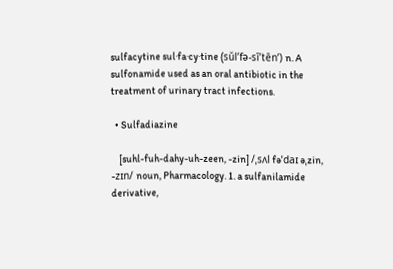sulfacytine sul·fa·cy·tine (sŭl’fə-sī’tēn’) n. A sulfonamide used as an oral antibiotic in the treatment of urinary tract infections.

  • Sulfadiazine

    [suhl-fuh-dahy-uh-zeen, -zin] /ˌsʌl fəˈdaɪ əˌzin, -zɪn/ noun, Pharmacology. 1. a sulfanilamide derivative,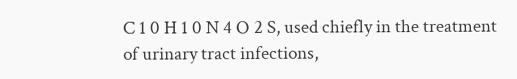C 1 0 H 1 0 N 4 O 2 S, used chiefly in the treatment of urinary tract infections,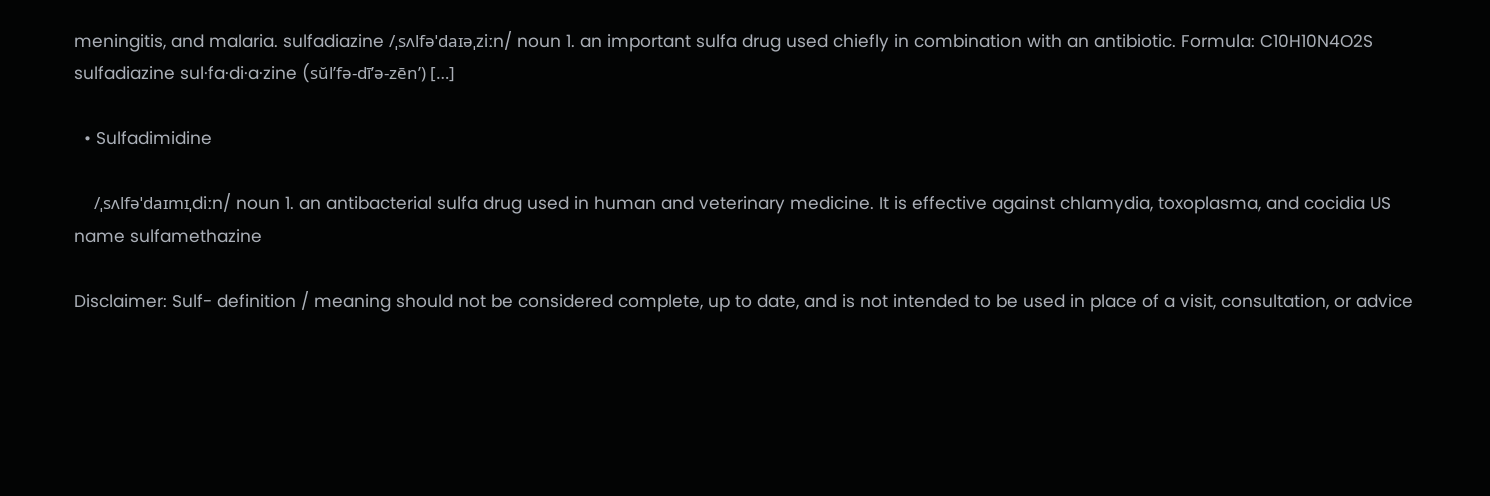meningitis, and malaria. sulfadiazine /ˌsʌlfəˈdaɪəˌziːn/ noun 1. an important sulfa drug used chiefly in combination with an antibiotic. Formula: C10H10N4O2S sulfadiazine sul·fa·di·a·zine (sŭl’fə-dī’ə-zēn’) […]

  • Sulfadimidine

    /ˌsʌlfəˈdaɪmɪˌdiːn/ noun 1. an antibacterial sulfa drug used in human and veterinary medicine. It is effective against chlamydia, toxoplasma, and cocidia US name sulfamethazine

Disclaimer: Sulf- definition / meaning should not be considered complete, up to date, and is not intended to be used in place of a visit, consultation, or advice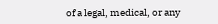of a legal, medical, or any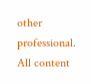other professional. All content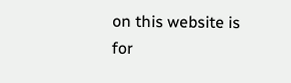on this website is for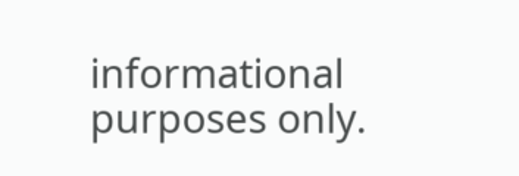informational purposes only.